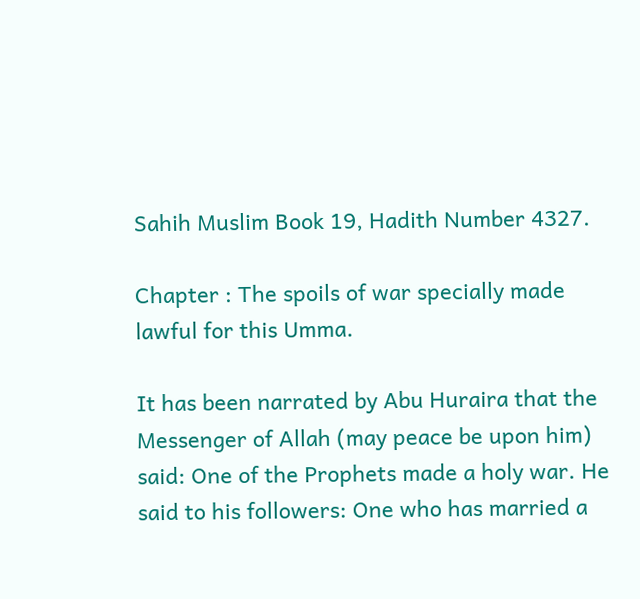Sahih Muslim Book 19, Hadith Number 4327.

Chapter : The spoils of war specially made lawful for this Umma.

It has been narrated by Abu Huraira that the Messenger of Allah (may peace be upon him) said: One of the Prophets made a holy war. He said to his followers: One who has married a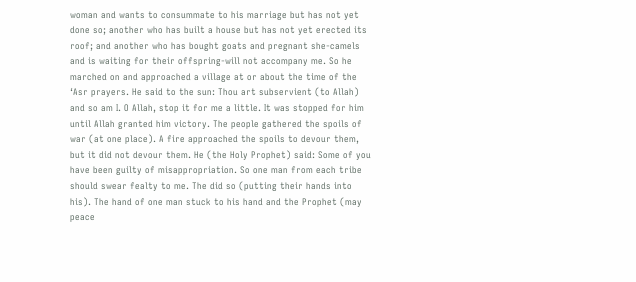woman and wants to consummate to his marriage but has not yet done so; another who has built a house but has not yet erected its roof; and another who has bought goats and pregnant she-camels and is waiting for their offspring-will not accompany me. So he marched on and approached a village at or about the time of the ‘Asr prayers. He said to the sun: Thou art subservient (to Allah) and so am I. O Allah, stop it for me a little. It was stopped for him until Allah granted him victory. The people gathered the spoils of war (at one place). A fire approached the spoils to devour them, but it did not devour them. He (the Holy Prophet) said: Some of you have been guilty of misappropriation. So one man from each tribe should swear fealty to me. The did so (putting their hands into his). The hand of one man stuck to his hand and the Prophet (may peace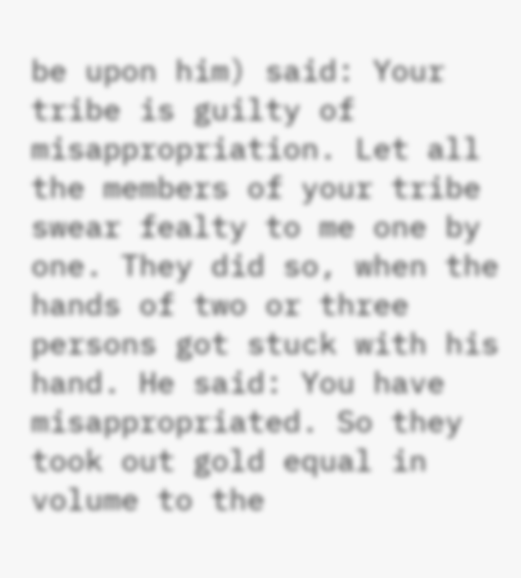be upon him) said: Your tribe is guilty of misappropriation. Let all the members of your tribe swear fealty to me one by one. They did so, when the hands of two or three persons got stuck with his hand. He said: You have misappropriated. So they took out gold equal in volume to the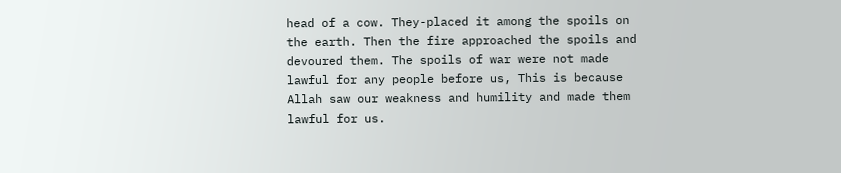head of a cow. They-placed it among the spoils on the earth. Then the fire approached the spoils and devoured them. The spoils of war were not made lawful for any people before us, This is because Allah saw our weakness and humility and made them lawful for us.